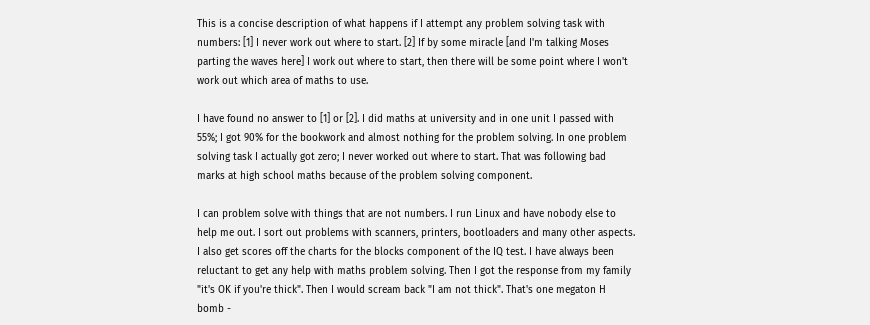This is a concise description of what happens if I attempt any problem solving task with numbers: [1] I never work out where to start. [2] If by some miracle [and I'm talking Moses parting the waves here] I work out where to start, then there will be some point where I won't work out which area of maths to use.

I have found no answer to [1] or [2]. I did maths at university and in one unit I passed with 55%; I got 90% for the bookwork and almost nothing for the problem solving. In one problem solving task I actually got zero; I never worked out where to start. That was following bad marks at high school maths because of the problem solving component.

I can problem solve with things that are not numbers. I run Linux and have nobody else to help me out. I sort out problems with scanners, printers, bootloaders and many other aspects. I also get scores off the charts for the blocks component of the IQ test. I have always been reluctant to get any help with maths problem solving. Then I got the response from my family "it's OK if you're thick". Then I would scream back "I am not thick". That's one megaton H bomb -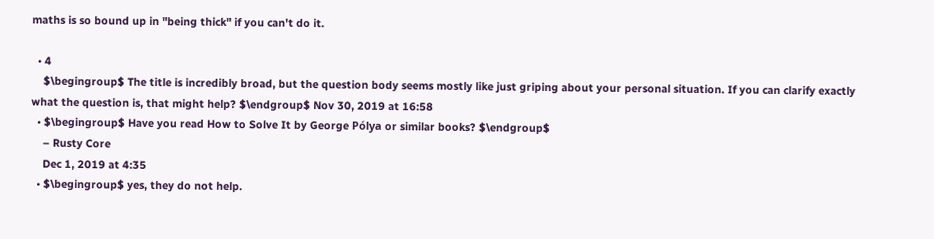maths is so bound up in "being thick" if you can't do it.

  • 4
    $\begingroup$ The title is incredibly broad, but the question body seems mostly like just griping about your personal situation. If you can clarify exactly what the question is, that might help? $\endgroup$ Nov 30, 2019 at 16:58
  • $\begingroup$ Have you read How to Solve It by George Pólya or similar books? $\endgroup$
    – Rusty Core
    Dec 1, 2019 at 4:35
  • $\begingroup$ yes, they do not help.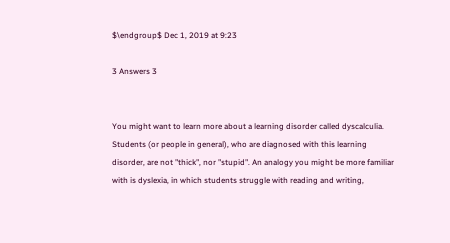$\endgroup$ Dec 1, 2019 at 9:23

3 Answers 3


You might want to learn more about a learning disorder called dyscalculia. Students (or people in general), who are diagnosed with this learning disorder, are not "thick", nor "stupid". An analogy you might be more familiar with is dyslexia, in which students struggle with reading and writing,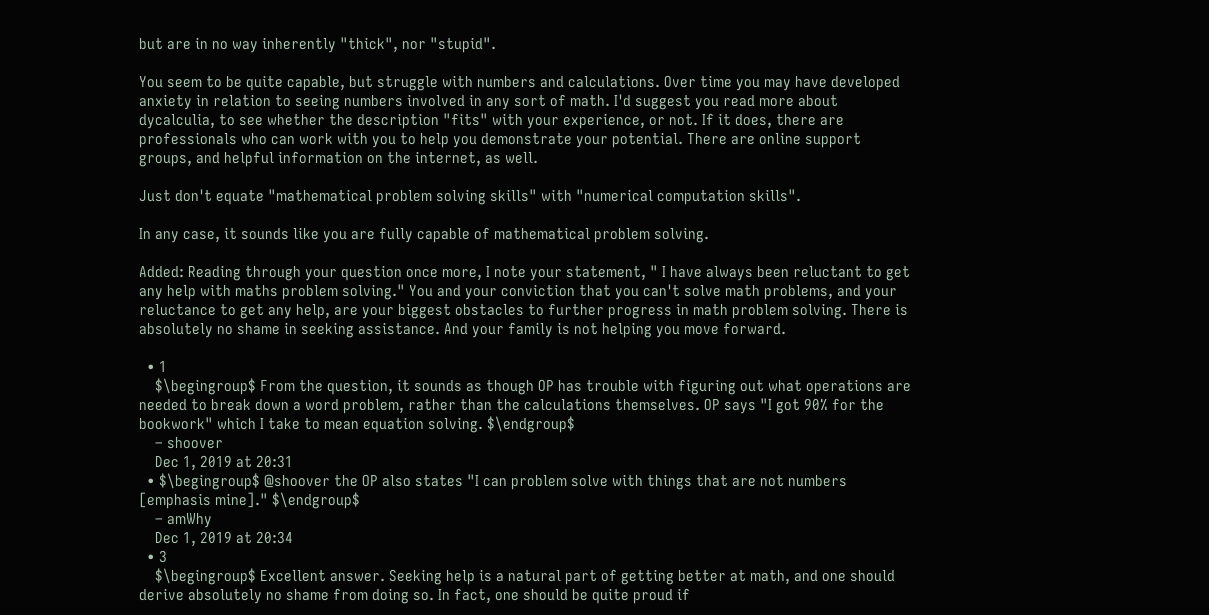but are in no way inherently "thick", nor "stupid".

You seem to be quite capable, but struggle with numbers and calculations. Over time you may have developed anxiety in relation to seeing numbers involved in any sort of math. I'd suggest you read more about dycalculia, to see whether the description "fits" with your experience, or not. If it does, there are professionals who can work with you to help you demonstrate your potential. There are online support groups, and helpful information on the internet, as well.

Just don't equate "mathematical problem solving skills" with "numerical computation skills".

In any case, it sounds like you are fully capable of mathematical problem solving.

Added: Reading through your question once more, I note your statement, " I have always been reluctant to get any help with maths problem solving." You and your conviction that you can't solve math problems, and your reluctance to get any help, are your biggest obstacles to further progress in math problem solving. There is absolutely no shame in seeking assistance. And your family is not helping you move forward.

  • 1
    $\begingroup$ From the question, it sounds as though OP has trouble with figuring out what operations are needed to break down a word problem, rather than the calculations themselves. OP says "I got 90% for the bookwork" which I take to mean equation solving. $\endgroup$
    – shoover
    Dec 1, 2019 at 20:31
  • $\begingroup$ @shoover the OP also states "I can problem solve with things that are not numbers [emphasis mine]." $\endgroup$
    – amWhy
    Dec 1, 2019 at 20:34
  • 3
    $\begingroup$ Excellent answer. Seeking help is a natural part of getting better at math, and one should derive absolutely no shame from doing so. In fact, one should be quite proud if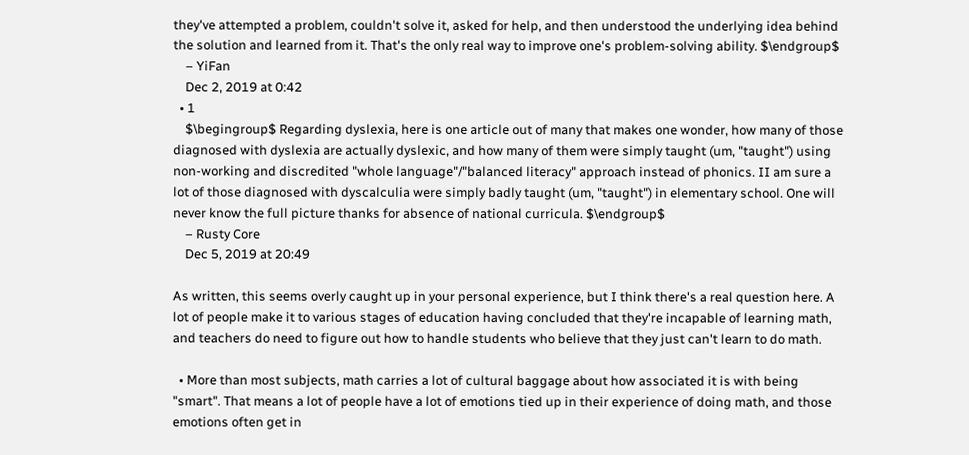they've attempted a problem, couldn't solve it, asked for help, and then understood the underlying idea behind the solution and learned from it. That's the only real way to improve one's problem-solving ability. $\endgroup$
    – YiFan
    Dec 2, 2019 at 0:42
  • 1
    $\begingroup$ Regarding dyslexia, here is one article out of many that makes one wonder, how many of those diagnosed with dyslexia are actually dyslexic, and how many of them were simply taught (um, "taught") using non-working and discredited "whole language"/"balanced literacy" approach instead of phonics. II am sure a lot of those diagnosed with dyscalculia were simply badly taught (um, "taught") in elementary school. One will never know the full picture thanks for absence of national curricula. $\endgroup$
    – Rusty Core
    Dec 5, 2019 at 20:49

As written, this seems overly caught up in your personal experience, but I think there's a real question here. A lot of people make it to various stages of education having concluded that they're incapable of learning math, and teachers do need to figure out how to handle students who believe that they just can't learn to do math.

  • More than most subjects, math carries a lot of cultural baggage about how associated it is with being "smart". That means a lot of people have a lot of emotions tied up in their experience of doing math, and those emotions often get in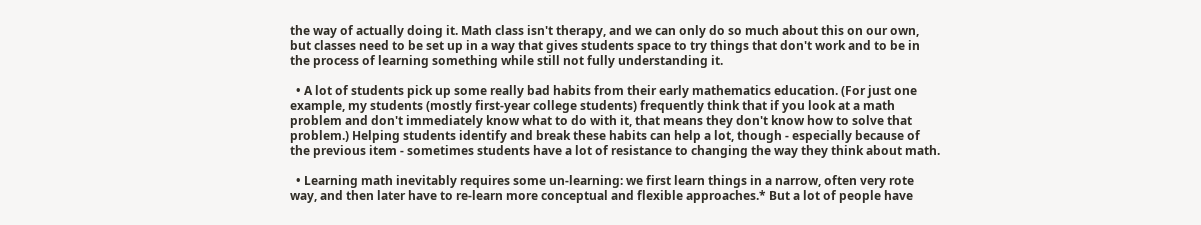the way of actually doing it. Math class isn't therapy, and we can only do so much about this on our own, but classes need to be set up in a way that gives students space to try things that don't work and to be in the process of learning something while still not fully understanding it.

  • A lot of students pick up some really bad habits from their early mathematics education. (For just one example, my students (mostly first-year college students) frequently think that if you look at a math problem and don't immediately know what to do with it, that means they don't know how to solve that problem.) Helping students identify and break these habits can help a lot, though - especially because of the previous item - sometimes students have a lot of resistance to changing the way they think about math.

  • Learning math inevitably requires some un-learning: we first learn things in a narrow, often very rote way, and then later have to re-learn more conceptual and flexible approaches.* But a lot of people have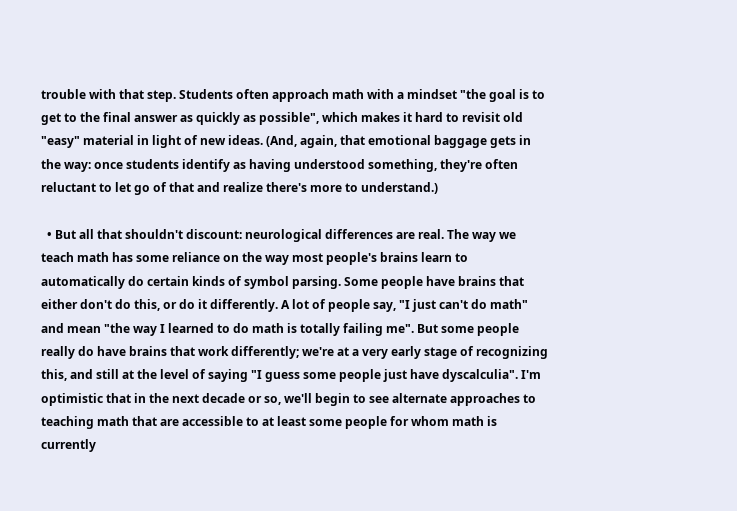trouble with that step. Students often approach math with a mindset "the goal is to get to the final answer as quickly as possible", which makes it hard to revisit old "easy" material in light of new ideas. (And, again, that emotional baggage gets in the way: once students identify as having understood something, they're often reluctant to let go of that and realize there's more to understand.)

  • But all that shouldn't discount: neurological differences are real. The way we teach math has some reliance on the way most people's brains learn to automatically do certain kinds of symbol parsing. Some people have brains that either don't do this, or do it differently. A lot of people say, "I just can't do math" and mean "the way I learned to do math is totally failing me". But some people really do have brains that work differently; we're at a very early stage of recognizing this, and still at the level of saying "I guess some people just have dyscalculia". I'm optimistic that in the next decade or so, we'll begin to see alternate approaches to teaching math that are accessible to at least some people for whom math is currently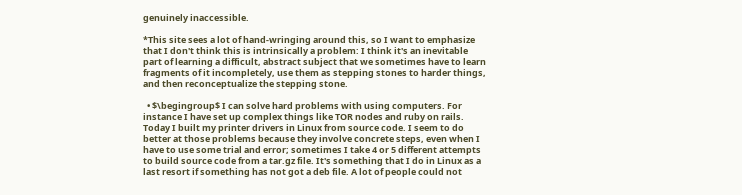genuinely inaccessible.

*This site sees a lot of hand-wringing around this, so I want to emphasize that I don't think this is intrinsically a problem: I think it's an inevitable part of learning a difficult, abstract subject that we sometimes have to learn fragments of it incompletely, use them as stepping stones to harder things, and then reconceptualize the stepping stone.

  • $\begingroup$ I can solve hard problems with using computers. For instance I have set up complex things like TOR nodes and ruby on rails. Today I built my printer drivers in Linux from source code. I seem to do better at those problems because they involve concrete steps, even when I have to use some trial and error; sometimes I take 4 or 5 different attempts to build source code from a tar.gz file. It's something that I do in Linux as a last resort if something has not got a deb file. A lot of people could not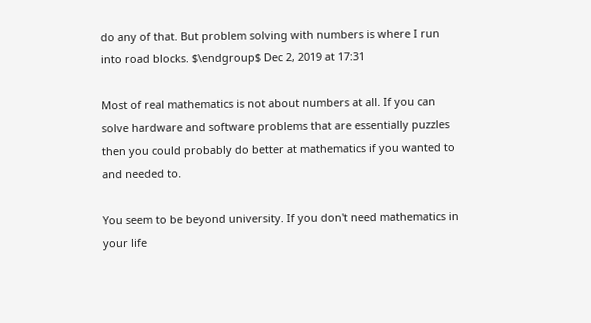do any of that. But problem solving with numbers is where I run into road blocks. $\endgroup$ Dec 2, 2019 at 17:31

Most of real mathematics is not about numbers at all. If you can solve hardware and software problems that are essentially puzzles then you could probably do better at mathematics if you wanted to and needed to.

You seem to be beyond university. If you don't need mathematics in your life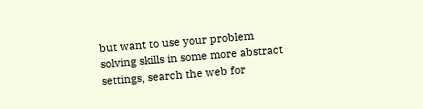but want to use your problem solving skills in some more abstract settings, search the web for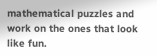mathematical puzzles and work on the ones that look like fun.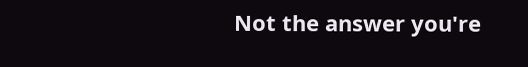Not the answer you're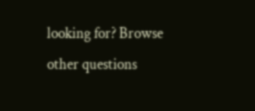looking for? Browse other questions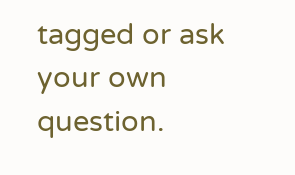tagged or ask your own question.